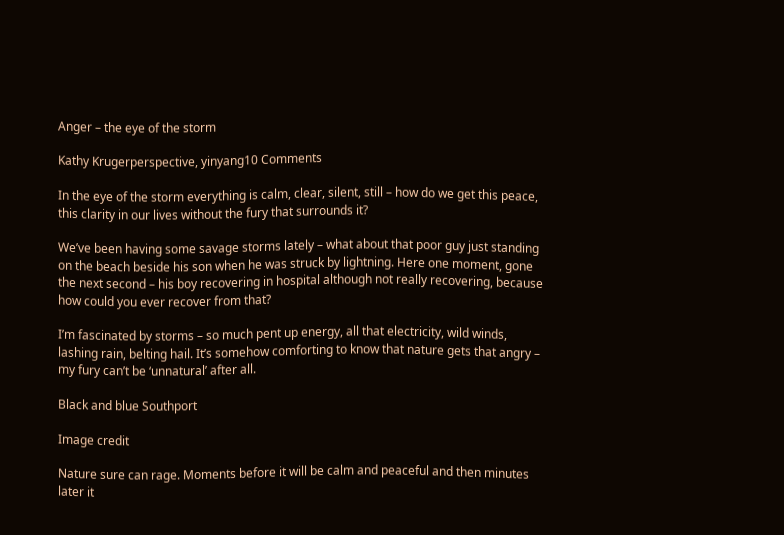Anger – the eye of the storm

Kathy Krugerperspective, yinyang10 Comments

In the eye of the storm everything is calm, clear, silent, still – how do we get this peace, this clarity in our lives without the fury that surrounds it?

We’ve been having some savage storms lately – what about that poor guy just standing on the beach beside his son when he was struck by lightning. Here one moment, gone the next second – his boy recovering in hospital although not really recovering, because how could you ever recover from that?

I’m fascinated by storms – so much pent up energy, all that electricity, wild winds, lashing rain, belting hail. It’s somehow comforting to know that nature gets that angry – my fury can’t be ‘unnatural’ after all.

Black and blue Southport

Image credit

Nature sure can rage. Moments before it will be calm and peaceful and then minutes later it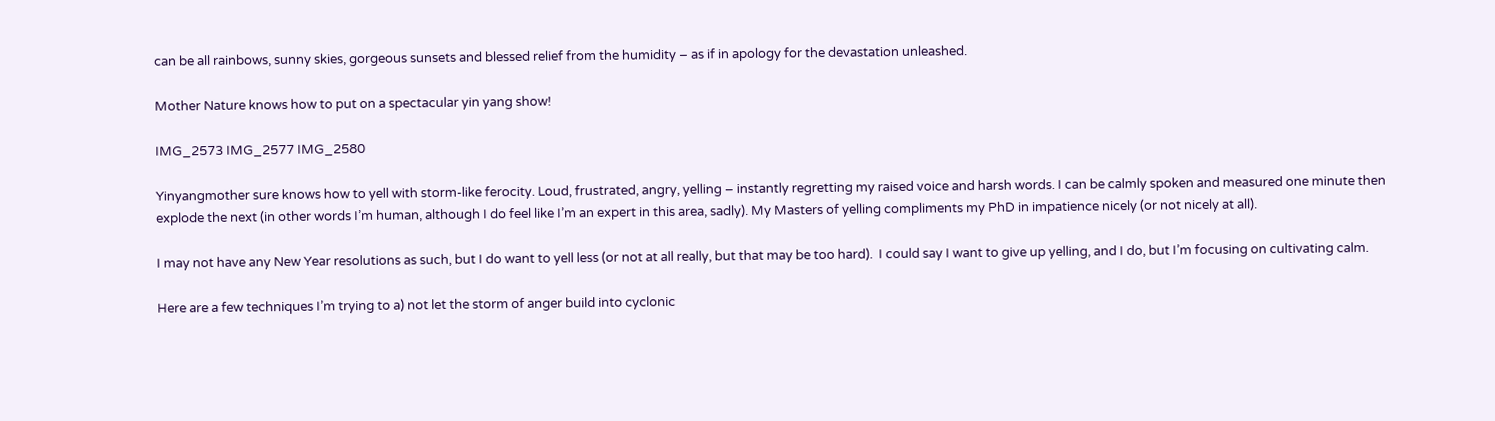can be all rainbows, sunny skies, gorgeous sunsets and blessed relief from the humidity – as if in apology for the devastation unleashed.

Mother Nature knows how to put on a spectacular yin yang show!

IMG_2573 IMG_2577 IMG_2580

Yinyangmother sure knows how to yell with storm-like ferocity. Loud, frustrated, angry, yelling – instantly regretting my raised voice and harsh words. I can be calmly spoken and measured one minute then explode the next (in other words I’m human, although I do feel like I’m an expert in this area, sadly). My Masters of yelling compliments my PhD in impatience nicely (or not nicely at all).

I may not have any New Year resolutions as such, but I do want to yell less (or not at all really, but that may be too hard).  I could say I want to give up yelling, and I do, but I’m focusing on cultivating calm.

Here are a few techniques I’m trying to a) not let the storm of anger build into cyclonic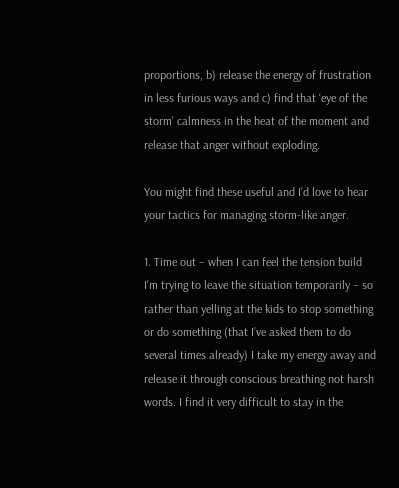proportions, b) release the energy of frustration in less furious ways and c) find that ‘eye of the storm’ calmness in the heat of the moment and release that anger without exploding.

You might find these useful and I’d love to hear your tactics for managing storm-like anger.

1. Time out – when I can feel the tension build I’m trying to leave the situation temporarily – so rather than yelling at the kids to stop something or do something (that I’ve asked them to do several times already) I take my energy away and release it through conscious breathing not harsh words. I find it very difficult to stay in the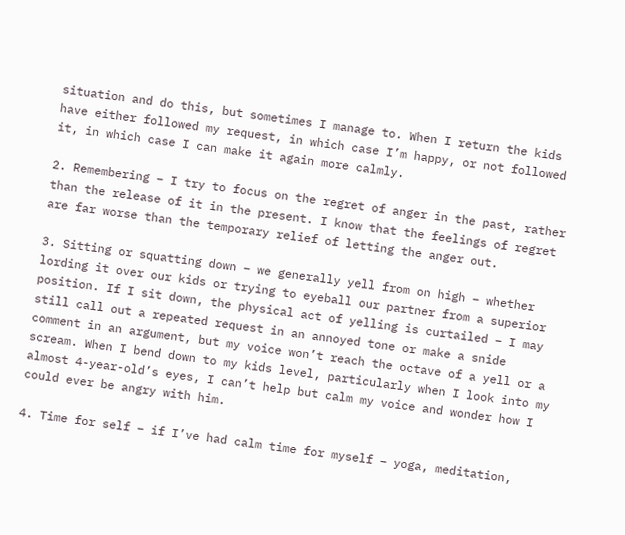situation and do this, but sometimes I manage to. When I return the kids have either followed my request, in which case I’m happy, or not followed it, in which case I can make it again more calmly.

2. Remembering – I try to focus on the regret of anger in the past, rather than the release of it in the present. I know that the feelings of regret are far worse than the temporary relief of letting the anger out.

3. Sitting or squatting down – we generally yell from on high – whether lording it over our kids or trying to eyeball our partner from a superior position. If I sit down, the physical act of yelling is curtailed – I may still call out a repeated request in an annoyed tone or make a snide comment in an argument, but my voice won’t reach the octave of a yell or a scream. When I bend down to my kids level, particularly when I look into my almost 4-year-old’s eyes, I can’t help but calm my voice and wonder how I could ever be angry with him.

4. Time for self – if I’ve had calm time for myself – yoga, meditation,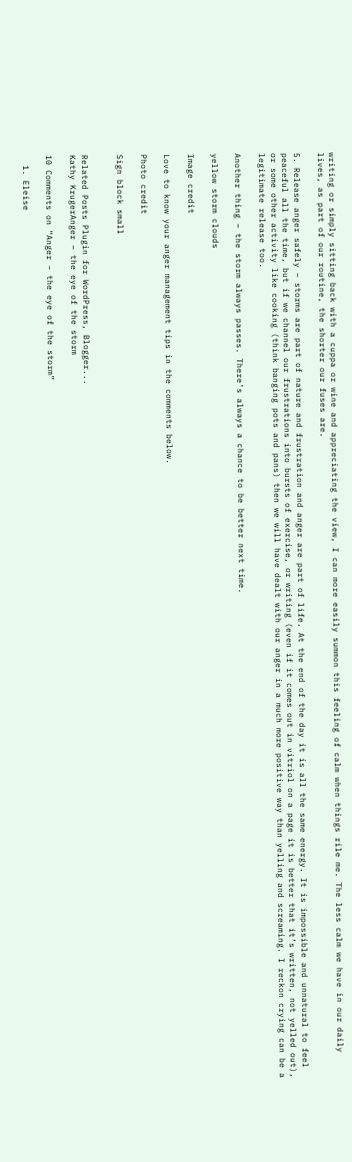writing or simply sitting back with a cuppa or wine and appreciating the view, I can more easily summon this feeling of calm when things rile me. The less calm we have in our daily lives, as part of our routine, the shorter our fuses are.

5. Release anger safely – storms are part of nature and frustration and anger are part of life. At the end of the day it is all the same energy. It is impossible and unnatural to feel peaceful all the time, but if we channel our frustrations into bursts of exercise, or writing (even if it comes out in vitriol on a page it is better that it’s written, not yelled out), or some other activity like cooking (think banging pots and pans) then we will have dealt with our anger in a much more positive way than yelling and screaming. I reckon crying can be a legitimate release too.

Another thing – the storm always passes. There’s always a chance to be better next time.

yellow storm clouds

Image credit

Love to know your anger management tips in the comments below.

Photo credit

Sign block small


Related Posts Plugin for WordPress, Blogger...
Kathy KrugerAnger – the eye of the storm

10 Comments on “Anger – the eye of the storm”

  1. Eleise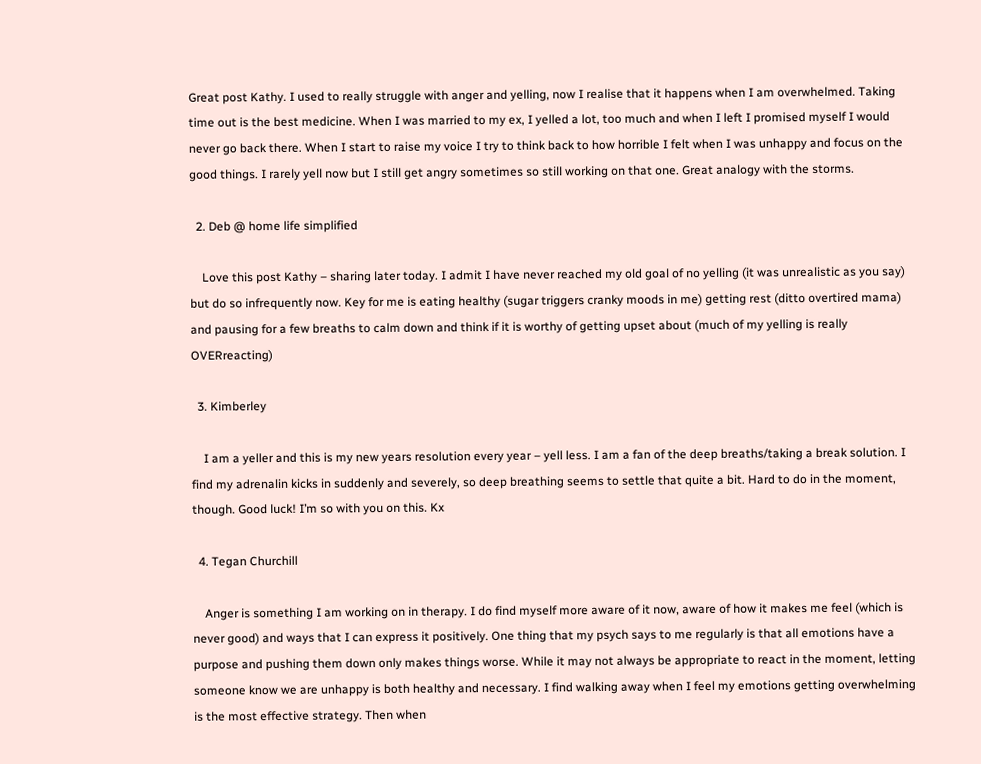Great post Kathy. I used to really struggle with anger and yelling, now I realise that it happens when I am overwhelmed. Taking time out is the best medicine. When I was married to my ex, I yelled a lot, too much and when I left I promised myself I would never go back there. When I start to raise my voice I try to think back to how horrible I felt when I was unhappy and focus on the good things. I rarely yell now but I still get angry sometimes so still working on that one. Great analogy with the storms.

  2. Deb @ home life simplified

    Love this post Kathy – sharing later today. I admit I have never reached my old goal of no yelling (it was unrealistic as you say) but do so infrequently now. Key for me is eating healthy (sugar triggers cranky moods in me) getting rest (ditto overtired mama) and pausing for a few breaths to calm down and think if it is worthy of getting upset about (much of my yelling is really OVERreacting)

  3. Kimberley

    I am a yeller and this is my new years resolution every year – yell less. I am a fan of the deep breaths/taking a break solution. I find my adrenalin kicks in suddenly and severely, so deep breathing seems to settle that quite a bit. Hard to do in the moment, though. Good luck! I’m so with you on this. Kx

  4. Tegan Churchill

    Anger is something I am working on in therapy. I do find myself more aware of it now, aware of how it makes me feel (which is never good) and ways that I can express it positively. One thing that my psych says to me regularly is that all emotions have a purpose and pushing them down only makes things worse. While it may not always be appropriate to react in the moment, letting someone know we are unhappy is both healthy and necessary. I find walking away when I feel my emotions getting overwhelming is the most effective strategy. Then when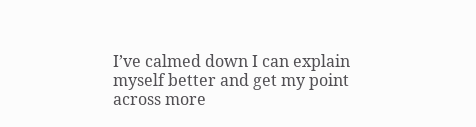I’ve calmed down I can explain myself better and get my point across more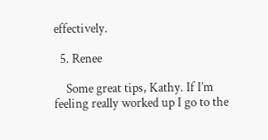effectively.

  5. Renee

    Some great tips, Kathy. If I’m feeling really worked up I go to the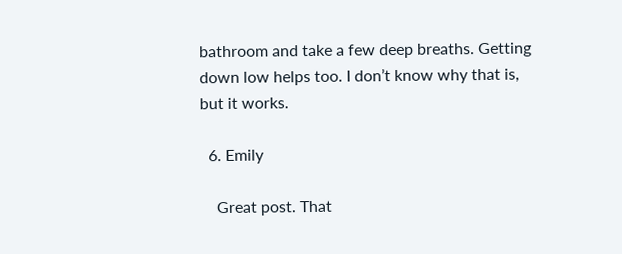bathroom and take a few deep breaths. Getting down low helps too. I don’t know why that is, but it works.

  6. Emily

    Great post. That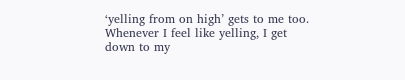‘yelling from on high’ gets to me too. Whenever I feel like yelling, I get down to my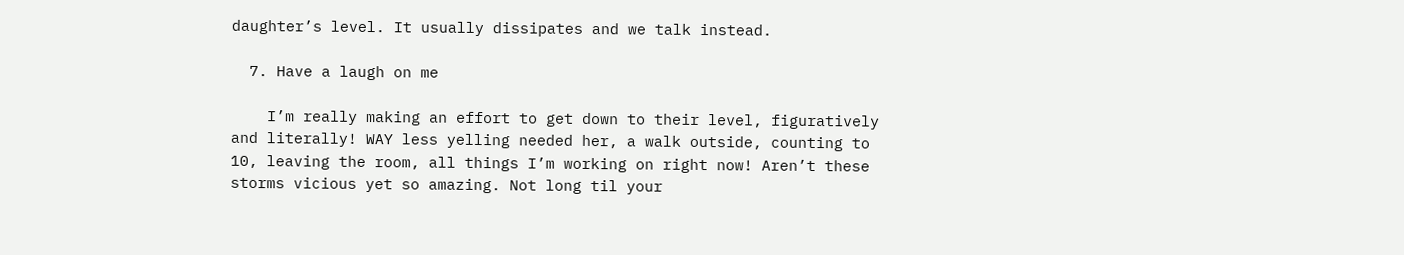daughter’s level. It usually dissipates and we talk instead.

  7. Have a laugh on me

    I’m really making an effort to get down to their level, figuratively and literally! WAY less yelling needed her, a walk outside, counting to 10, leaving the room, all things I’m working on right now! Aren’t these storms vicious yet so amazing. Not long til your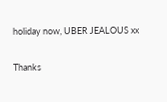holiday now, UBER JEALOUS xx

Thanks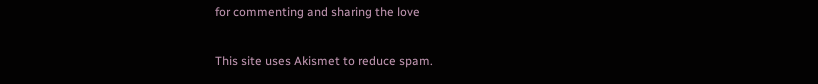for commenting and sharing the love

This site uses Akismet to reduce spam.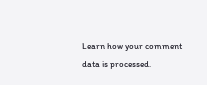Learn how your comment data is processed.